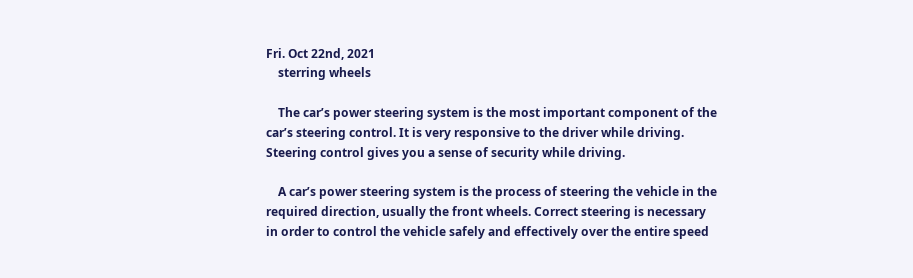Fri. Oct 22nd, 2021
    sterring wheels

    The car’s power steering system is the most important component of the car’s steering control. It is very responsive to the driver while driving. Steering control gives you a sense of security while driving.

    A car’s power steering system is the process of steering the vehicle in the required direction, usually the front wheels. Correct steering is necessary in order to control the vehicle safely and effectively over the entire speed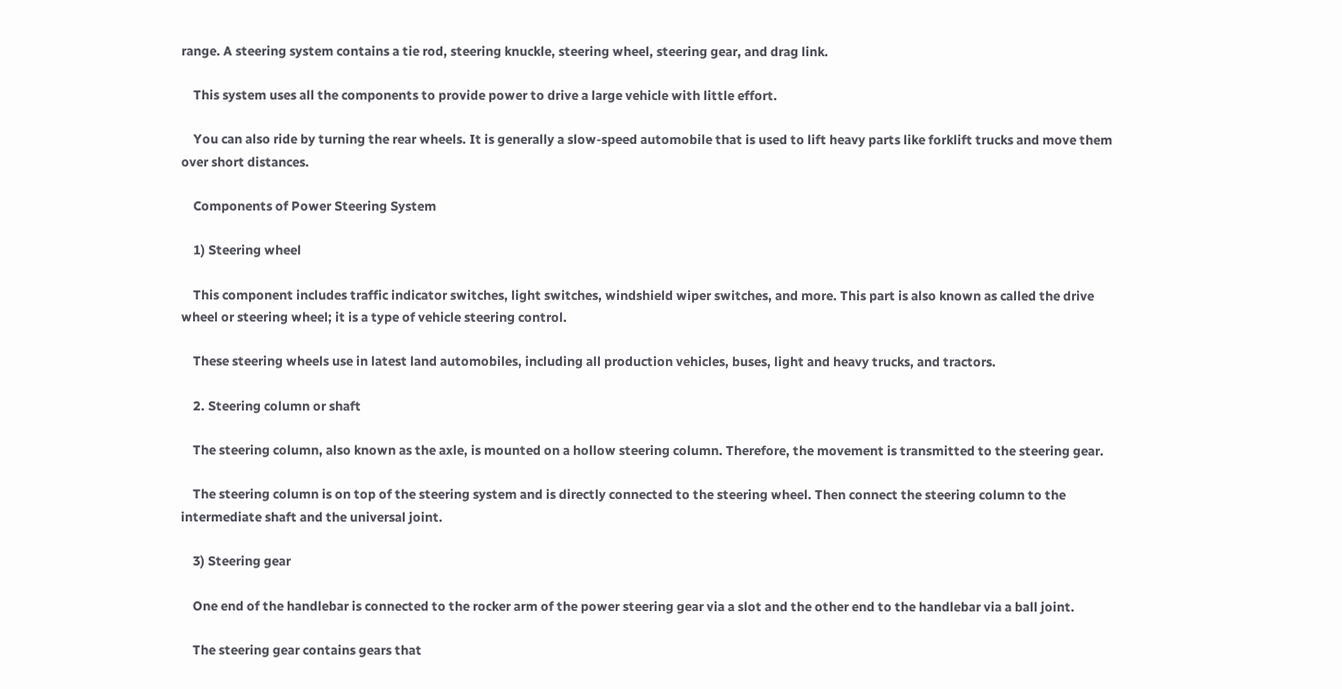range. A steering system contains a tie rod, steering knuckle, steering wheel, steering gear, and drag link.

    This system uses all the components to provide power to drive a large vehicle with little effort.

    You can also ride by turning the rear wheels. It is generally a slow-speed automobile that is used to lift heavy parts like forklift trucks and move them over short distances.

    Components of Power Steering System

    1) Steering wheel

    This component includes traffic indicator switches, light switches, windshield wiper switches, and more. This part is also known as called the drive wheel or steering wheel; it is a type of vehicle steering control.

    These steering wheels use in latest land automobiles, including all production vehicles, buses, light and heavy trucks, and tractors.

    2. Steering column or shaft

    The steering column, also known as the axle, is mounted on a hollow steering column. Therefore, the movement is transmitted to the steering gear.

    The steering column is on top of the steering system and is directly connected to the steering wheel. Then connect the steering column to the intermediate shaft and the universal joint.

    3) Steering gear

    One end of the handlebar is connected to the rocker arm of the power steering gear via a slot and the other end to the handlebar via a ball joint.

    The steering gear contains gears that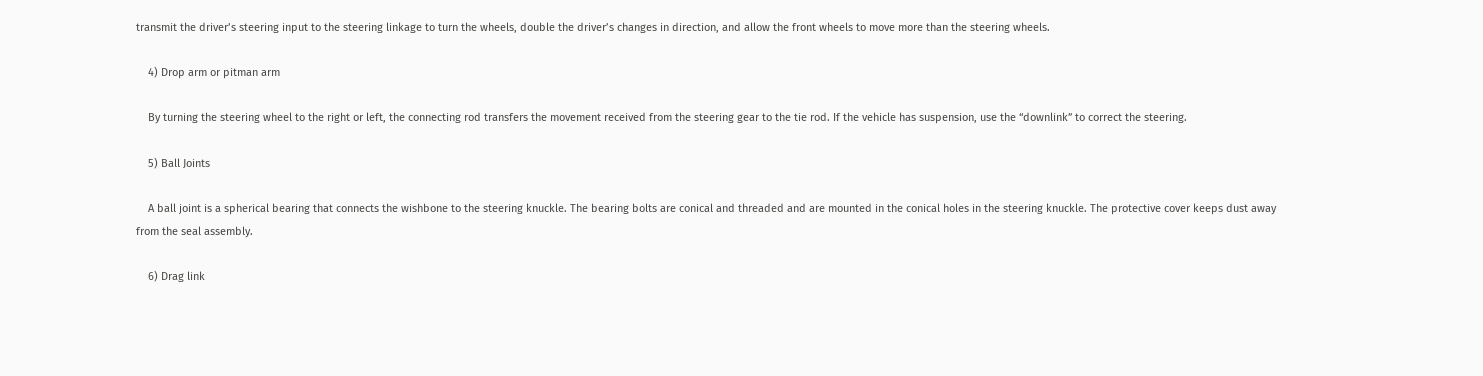transmit the driver’s steering input to the steering linkage to turn the wheels, double the driver’s changes in direction, and allow the front wheels to move more than the steering wheels.

    4) Drop arm or pitman arm

    By turning the steering wheel to the right or left, the connecting rod transfers the movement received from the steering gear to the tie rod. If the vehicle has suspension, use the “downlink” to correct the steering.

    5) Ball Joints

    A ball joint is a spherical bearing that connects the wishbone to the steering knuckle. The bearing bolts are conical and threaded and are mounted in the conical holes in the steering knuckle. The protective cover keeps dust away from the seal assembly.

    6) Drag link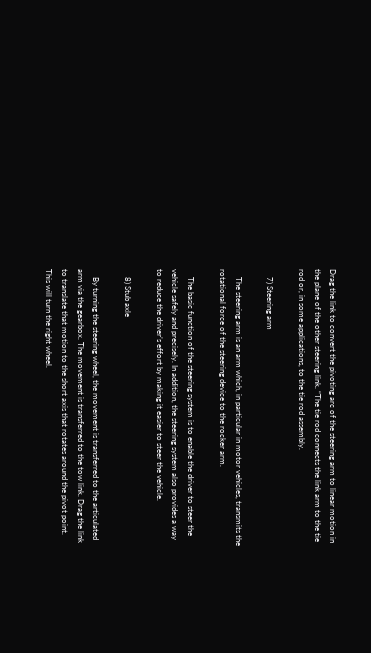Drag the link to convert the pivoting arc of the steering arm to linear motion in the plane of the other steering link. “The tie rod connects the link arm to the tie rod or, in some applications, to the tie rod assembly.

    7) Steering arm

    The steering arm is an arm which, in particular in motor vehicles, transmits the rotational force of the steering device to the rocker arm.

    The basic function of the steering system is to enable the driver to steer the vehicle safely and precisely. In addition, the steering system also provides a way to reduce the driver’s effort by making it easier to steer the vehicle.

    8) Stub axle

    By turning the steering wheel, the movement is transferred to the articulated arm via the gearbox. The movement is transferred to the tow link. Drag the link to translate that motion to the short axis that rotates around the pivot point. This will turn the right wheel.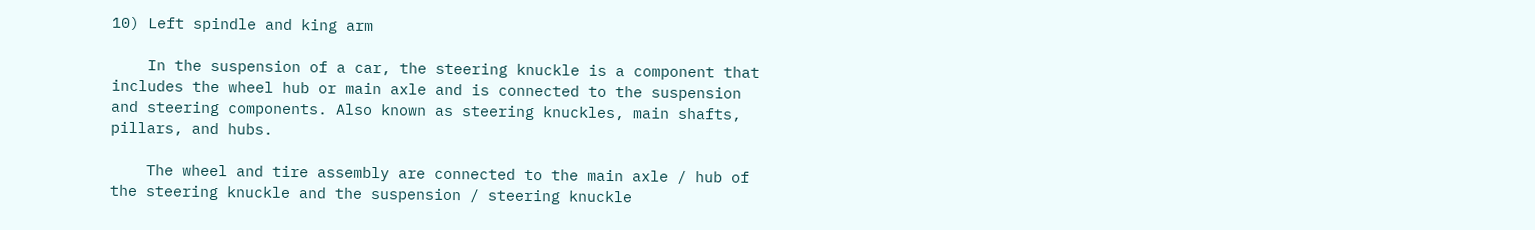10) Left spindle and king arm

    In the suspension of a car, the steering knuckle is a component that includes the wheel hub or main axle and is connected to the suspension and steering components. Also known as steering knuckles, main shafts, pillars, and hubs.

    The wheel and tire assembly are connected to the main axle / hub of the steering knuckle and the suspension / steering knuckle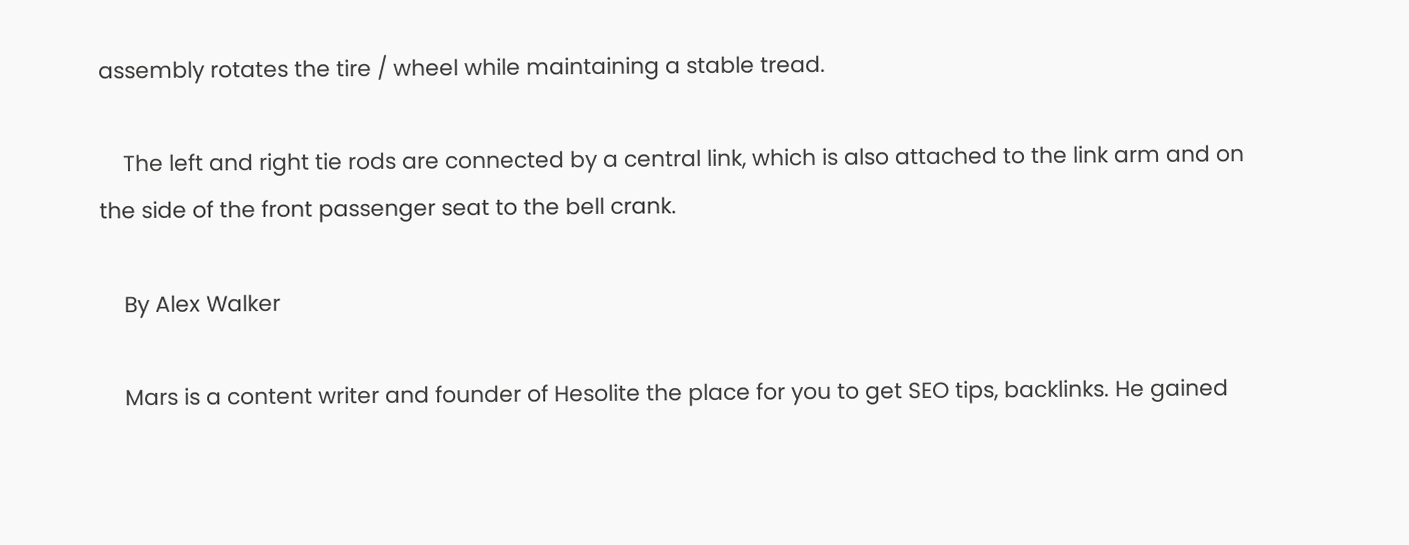assembly rotates the tire / wheel while maintaining a stable tread.

    The left and right tie rods are connected by a central link, which is also attached to the link arm and on the side of the front passenger seat to the bell crank.

    By Alex Walker

    Mars is a content writer and founder of Hesolite the place for you to get SEO tips, backlinks. He gained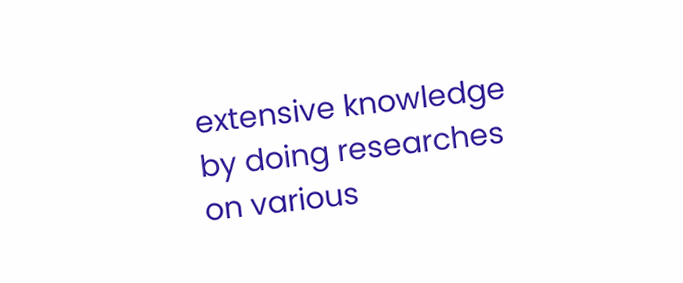extensive knowledge by doing researches on various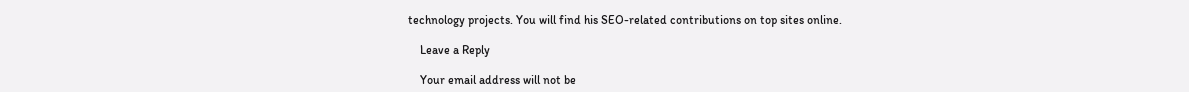technology projects. You will find his SEO-related contributions on top sites online.

    Leave a Reply

    Your email address will not be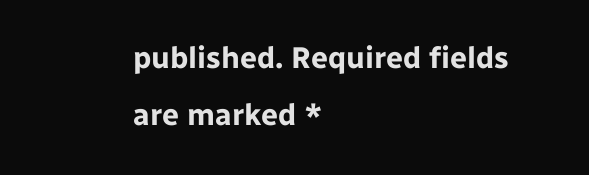published. Required fields are marked *